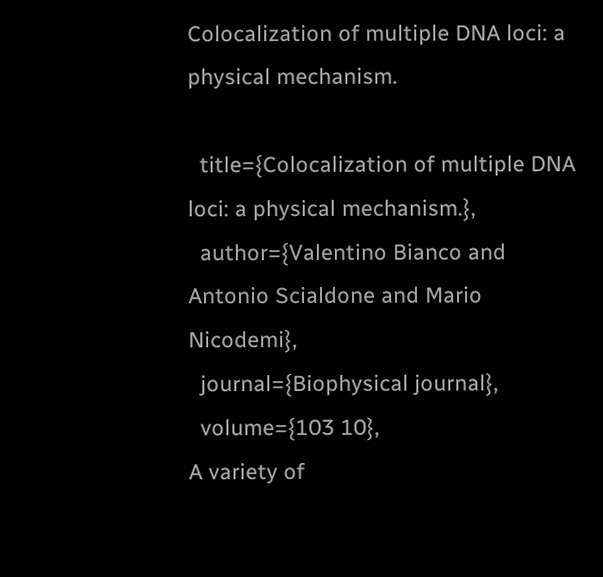Colocalization of multiple DNA loci: a physical mechanism.

  title={Colocalization of multiple DNA loci: a physical mechanism.},
  author={Valentino Bianco and Antonio Scialdone and Mario Nicodemi},
  journal={Biophysical journal},
  volume={103 10},
A variety of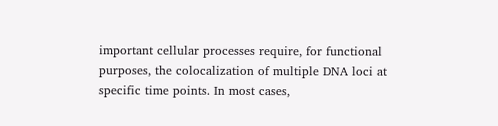important cellular processes require, for functional purposes, the colocalization of multiple DNA loci at specific time points. In most cases,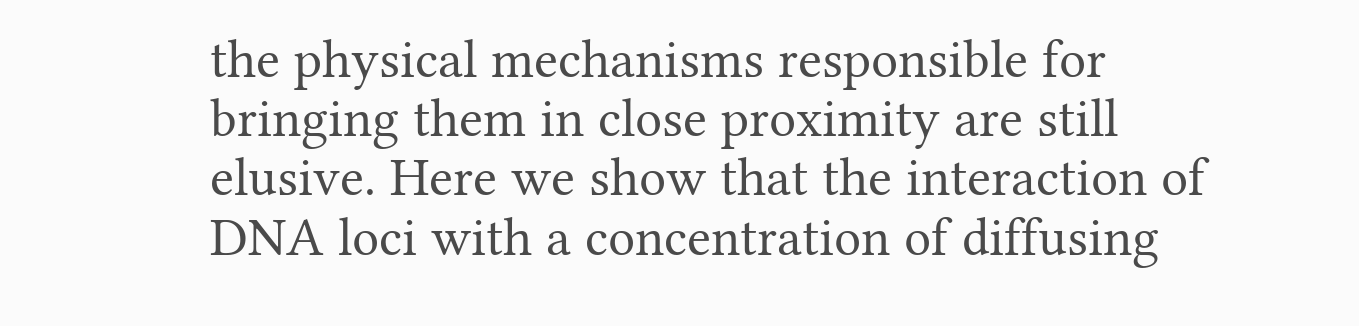the physical mechanisms responsible for bringing them in close proximity are still elusive. Here we show that the interaction of DNA loci with a concentration of diffusing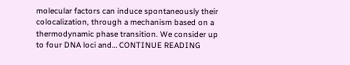molecular factors can induce spontaneously their colocalization, through a mechanism based on a thermodynamic phase transition. We consider up to four DNA loci and… CONTINUE READING